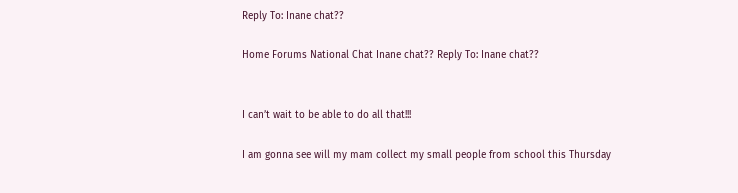Reply To: Inane chat??

Home Forums National Chat Inane chat?? Reply To: Inane chat??


I can’t wait to be able to do all that!!!

I am gonna see will my mam collect my small people from school this Thursday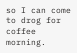so I can come to drog for coffee morning.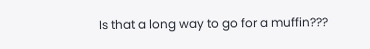Is that a long way to go for a muffin???